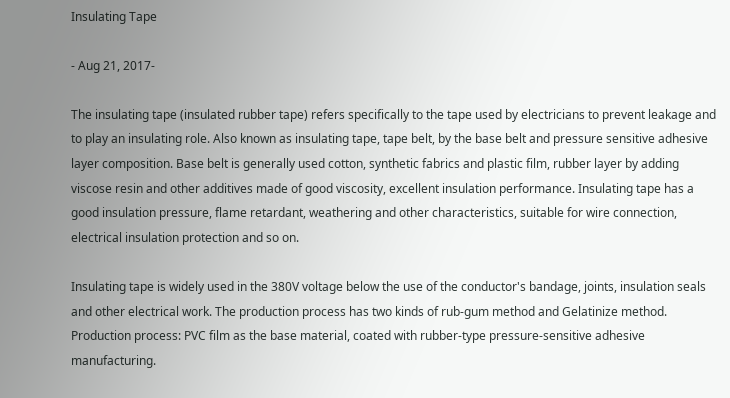Insulating Tape

- Aug 21, 2017-

The insulating tape (insulated rubber tape) refers specifically to the tape used by electricians to prevent leakage and to play an insulating role. Also known as insulating tape, tape belt, by the base belt and pressure sensitive adhesive layer composition. Base belt is generally used cotton, synthetic fabrics and plastic film, rubber layer by adding viscose resin and other additives made of good viscosity, excellent insulation performance. Insulating tape has a good insulation pressure, flame retardant, weathering and other characteristics, suitable for wire connection, electrical insulation protection and so on.

Insulating tape is widely used in the 380V voltage below the use of the conductor's bandage, joints, insulation seals and other electrical work. The production process has two kinds of rub-gum method and Gelatinize method. Production process: PVC film as the base material, coated with rubber-type pressure-sensitive adhesive manufacturing.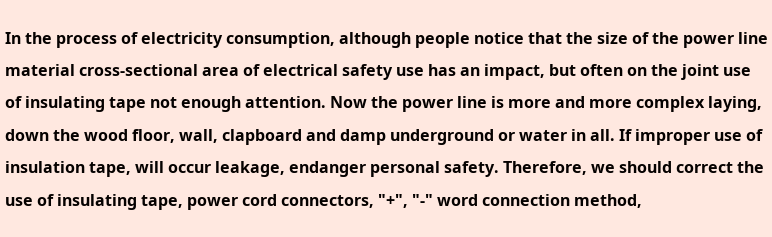In the process of electricity consumption, although people notice that the size of the power line material cross-sectional area of electrical safety use has an impact, but often on the joint use of insulating tape not enough attention. Now the power line is more and more complex laying, down the wood floor, wall, clapboard and damp underground or water in all. If improper use of insulation tape, will occur leakage, endanger personal safety. Therefore, we should correct the use of insulating tape, power cord connectors, "+", "-" word connection method,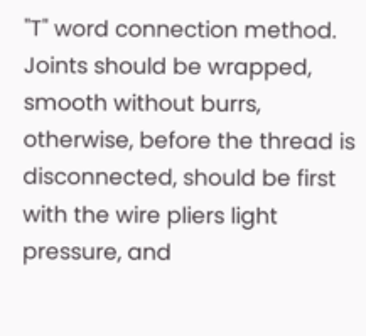"T" word connection method. Joints should be wrapped, smooth without burrs, otherwise, before the thread is disconnected, should be first with the wire pliers light pressure, and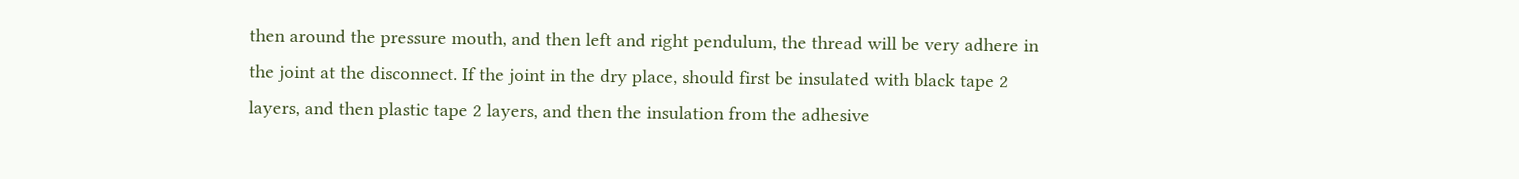then around the pressure mouth, and then left and right pendulum, the thread will be very adhere in the joint at the disconnect. If the joint in the dry place, should first be insulated with black tape 2 layers, and then plastic tape 2 layers, and then the insulation from the adhesive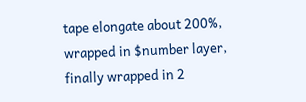tape elongate about 200%, wrapped in $number layer, finally wrapped in 2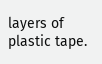layers of plastic tape.